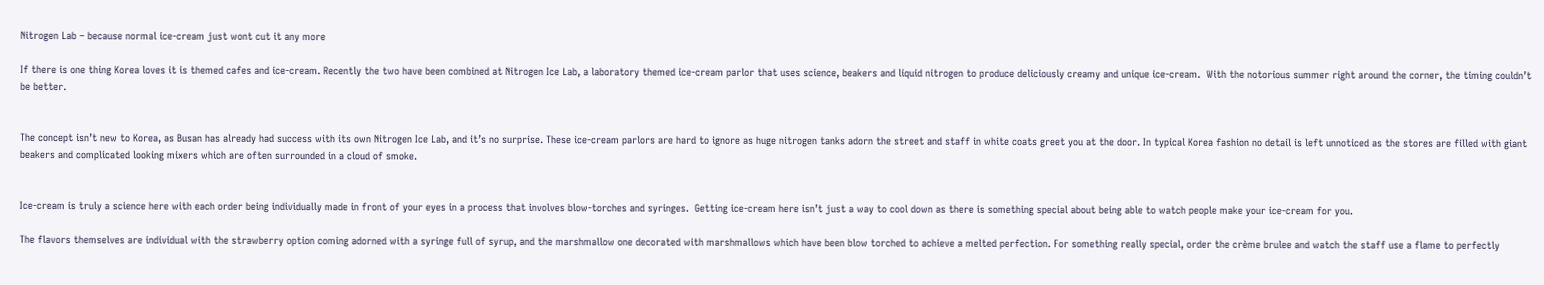Nitrogen Lab – because normal ice-cream just wont cut it any more

If there is one thing Korea loves it is themed cafes and ice-cream. Recently the two have been combined at Nitrogen Ice Lab, a laboratory themed ice-cream parlor that uses science, beakers and liquid nitrogen to produce deliciously creamy and unique ice-cream.  With the notorious summer right around the corner, the timing couldn’t be better.


The concept isn’t new to Korea, as Busan has already had success with its own Nitrogen Ice Lab, and it’s no surprise. These ice-cream parlors are hard to ignore as huge nitrogen tanks adorn the street and staff in white coats greet you at the door. In typical Korea fashion no detail is left unnoticed as the stores are filled with giant beakers and complicated looking mixers which are often surrounded in a cloud of smoke.


Ice-cream is truly a science here with each order being individually made in front of your eyes in a process that involves blow-torches and syringes.  Getting ice-cream here isn’t just a way to cool down as there is something special about being able to watch people make your ice-cream for you.

The flavors themselves are individual with the strawberry option coming adorned with a syringe full of syrup, and the marshmallow one decorated with marshmallows which have been blow torched to achieve a melted perfection. For something really special, order the crème brulee and watch the staff use a flame to perfectly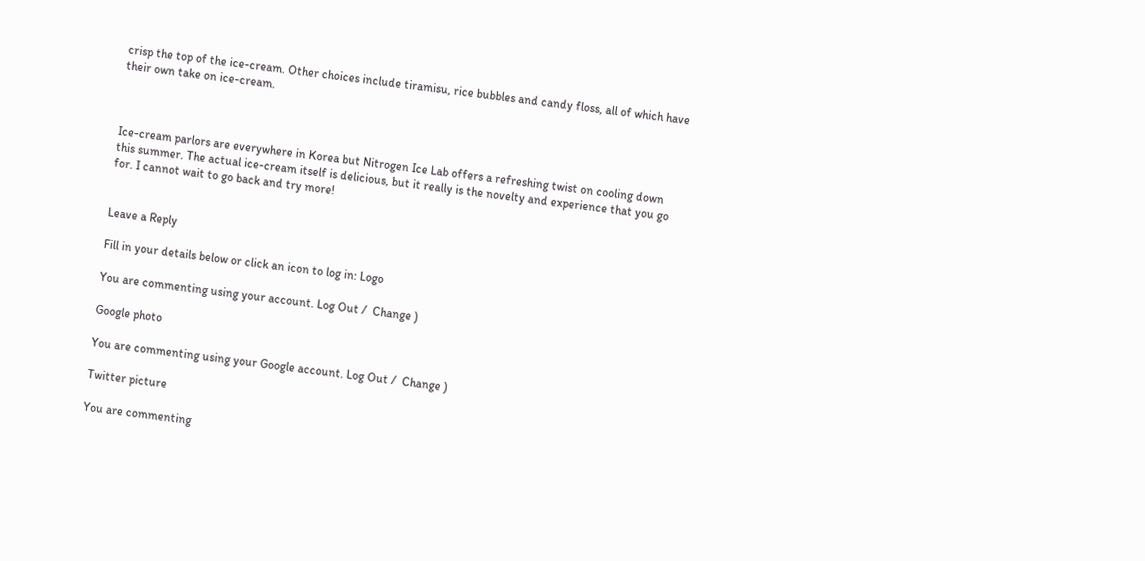crisp the top of the ice-cream. Other choices include tiramisu, rice bubbles and candy floss, all of which have their own take on ice-cream.



Ice-cream parlors are everywhere in Korea but Nitrogen Ice Lab offers a refreshing twist on cooling down this summer. The actual ice-cream itself is delicious, but it really is the novelty and experience that you go for. I cannot wait to go back and try more!


Leave a Reply

Fill in your details below or click an icon to log in: Logo

You are commenting using your account. Log Out /  Change )

Google photo

You are commenting using your Google account. Log Out /  Change )

Twitter picture

You are commenting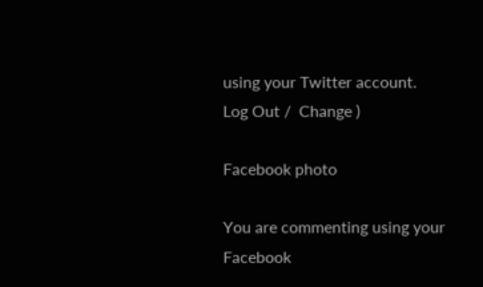using your Twitter account. Log Out /  Change )

Facebook photo

You are commenting using your Facebook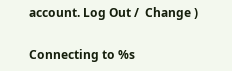account. Log Out /  Change )

Connecting to %s